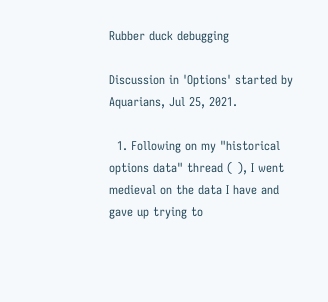Rubber duck debugging

Discussion in 'Options' started by Aquarians, Jul 25, 2021.

  1. Following on my "historical options data" thread ( ), I went medieval on the data I have and gave up trying to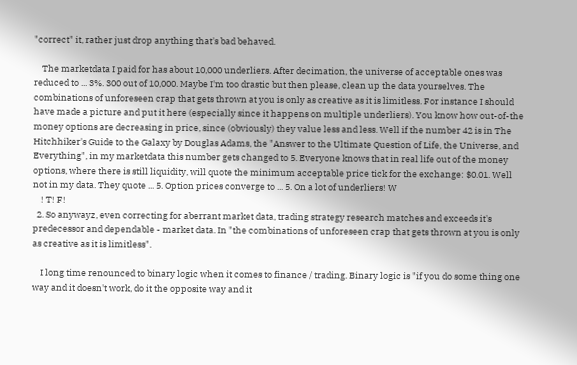"correct" it, rather just drop anything that's bad behaved.

    The marketdata I paid for has about 10,000 underliers. After decimation, the universe of acceptable ones was reduced to ... 3%. 300 out of 10,000. Maybe I'm too drastic but then please, clean up the data yourselves. The combinations of unforeseen crap that gets thrown at you is only as creative as it is limitless. For instance I should have made a picture and put it here (especially since it happens on multiple underliers). You know how out-of-the money options are decreasing in price, since (obviously) they value less and less. Well if the number 42 is in The Hitchhiker's Guide to the Galaxy by Douglas Adams, the "Answer to the Ultimate Question of Life, the Universe, and Everything", in my marketdata this number gets changed to 5. Everyone knows that in real life out of the money options, where there is still liquidity, will quote the minimum acceptable price tick for the exchange: $0.01. Well not in my data. They quote ... 5. Option prices converge to ... 5. On a lot of underliers! W
    ! T! F!
  2. So anywayz, even correcting for aberrant market data, trading strategy research matches and exceeds it's predecessor and dependable - market data. In "the combinations of unforeseen crap that gets thrown at you is only as creative as it is limitless".

    I long time renounced to binary logic when it comes to finance / trading. Binary logic is "if you do some thing one way and it doesn't work, do it the opposite way and it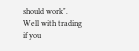should work". Well with trading if you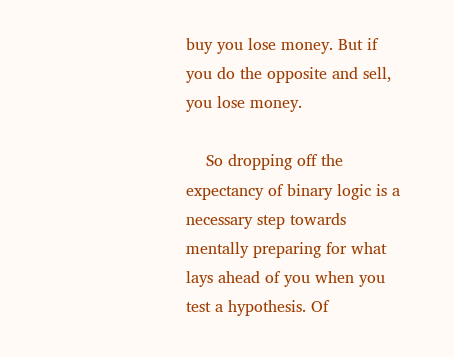buy you lose money. But if you do the opposite and sell, you lose money.

    So dropping off the expectancy of binary logic is a necessary step towards mentally preparing for what lays ahead of you when you test a hypothesis. Of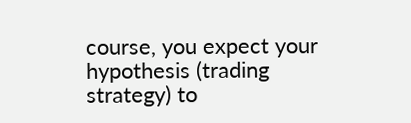course, you expect your hypothesis (trading strategy) to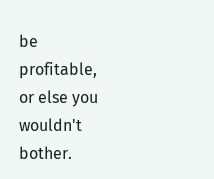be profitable, or else you wouldn't bother.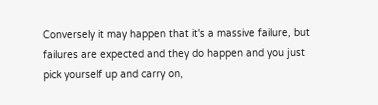Conversely it may happen that it's a massive failure, but failures are expected and they do happen and you just pick yourself up and carry on,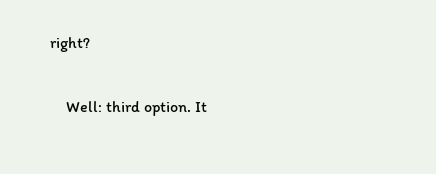right?

    Well: third option. It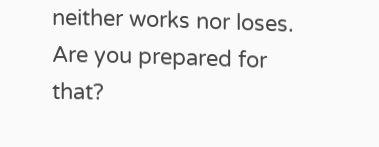neither works nor loses. Are you prepared for that?